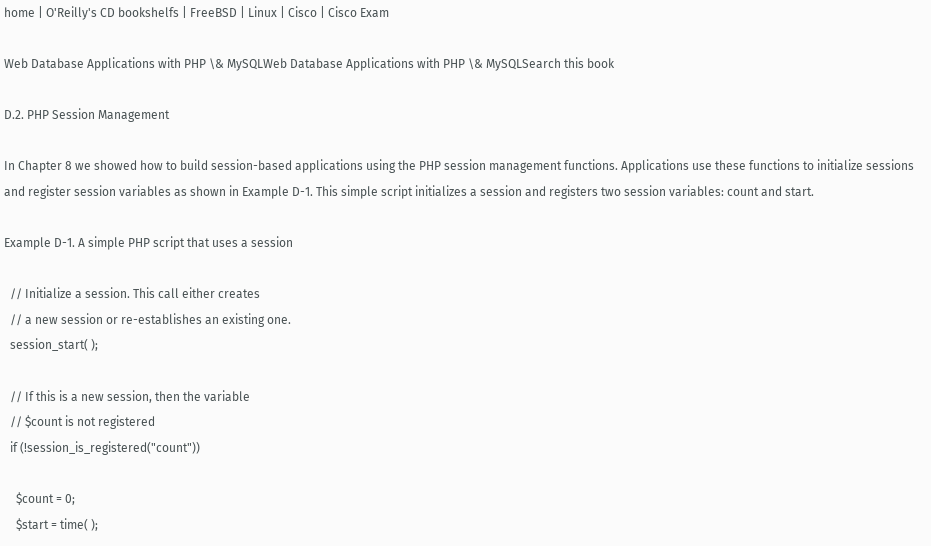home | O'Reilly's CD bookshelfs | FreeBSD | Linux | Cisco | Cisco Exam

Web Database Applications with PHP \& MySQLWeb Database Applications with PHP \& MySQLSearch this book

D.2. PHP Session Management

In Chapter 8 we showed how to build session-based applications using the PHP session management functions. Applications use these functions to initialize sessions and register session variables as shown in Example D-1. This simple script initializes a session and registers two session variables: count and start.

Example D-1. A simple PHP script that uses a session

  // Initialize a session. This call either creates
  // a new session or re-establishes an existing one.
  session_start( );

  // If this is a new session, then the variable
  // $count is not registered
  if (!session_is_registered("count"))

    $count = 0;
    $start = time( );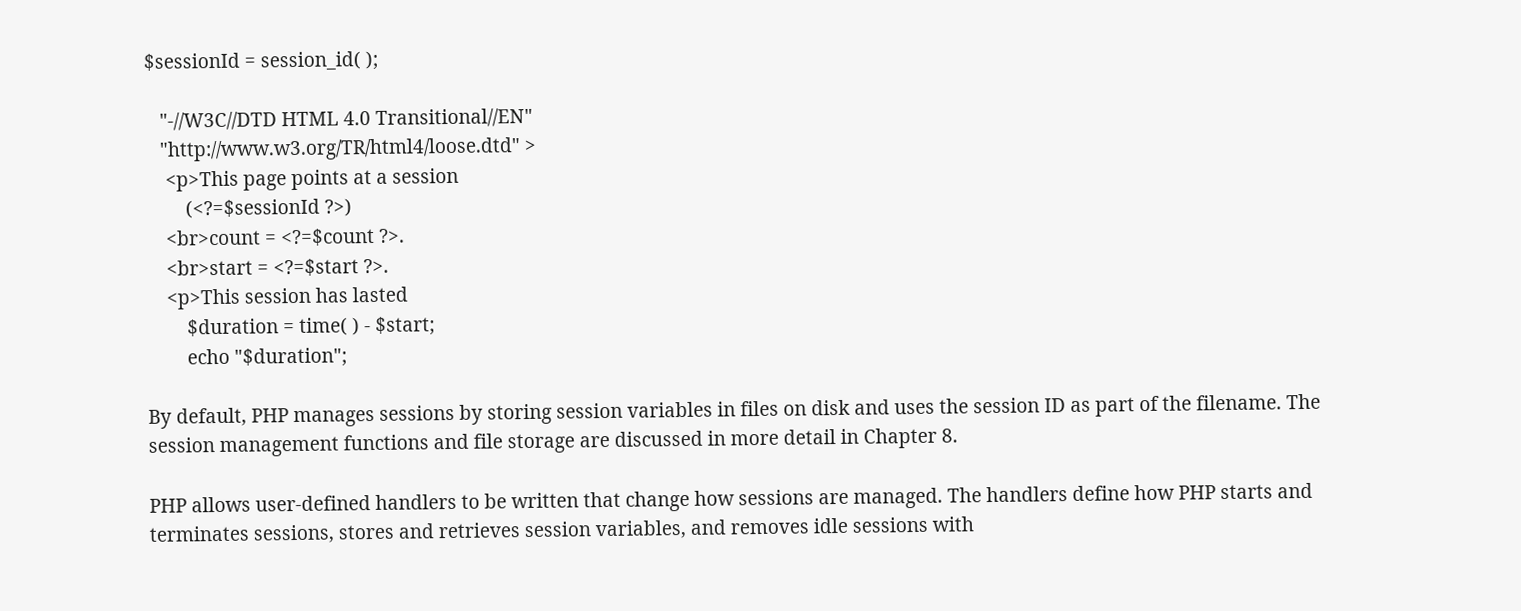$sessionId = session_id( );

   "-//W3C//DTD HTML 4.0 Transitional//EN"
   "http://www.w3.org/TR/html4/loose.dtd" >
    <p>This page points at a session
        (<?=$sessionId ?>)
    <br>count = <?=$count ?>.
    <br>start = <?=$start ?>.
    <p>This session has lasted
        $duration = time( ) - $start;
        echo "$duration";

By default, PHP manages sessions by storing session variables in files on disk and uses the session ID as part of the filename. The session management functions and file storage are discussed in more detail in Chapter 8.

PHP allows user-defined handlers to be written that change how sessions are managed. The handlers define how PHP starts and terminates sessions, stores and retrieves session variables, and removes idle sessions with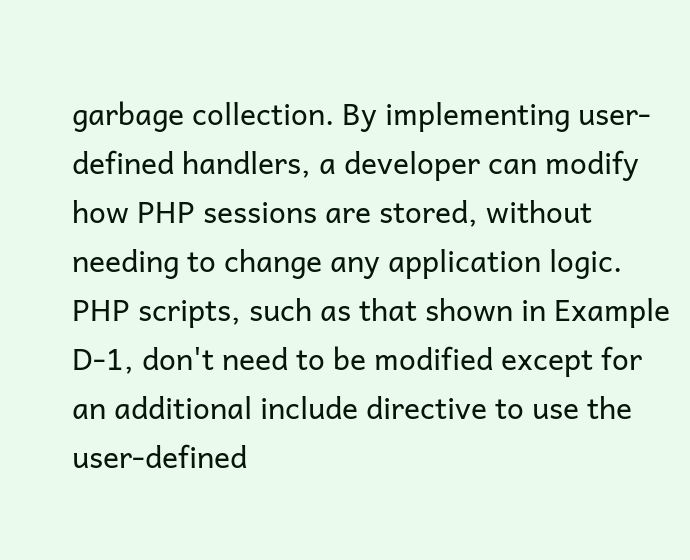garbage collection. By implementing user-defined handlers, a developer can modify how PHP sessions are stored, without needing to change any application logic. PHP scripts, such as that shown in Example D-1, don't need to be modified except for an additional include directive to use the user-defined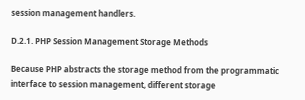session management handlers.

D.2.1. PHP Session Management Storage Methods

Because PHP abstracts the storage method from the programmatic interface to session management, different storage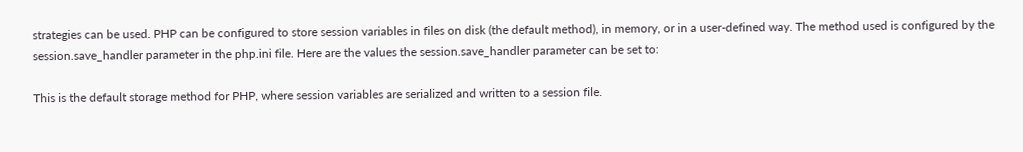strategies can be used. PHP can be configured to store session variables in files on disk (the default method), in memory, or in a user-defined way. The method used is configured by the session.save_handler parameter in the php.ini file. Here are the values the session.save_handler parameter can be set to:

This is the default storage method for PHP, where session variables are serialized and written to a session file.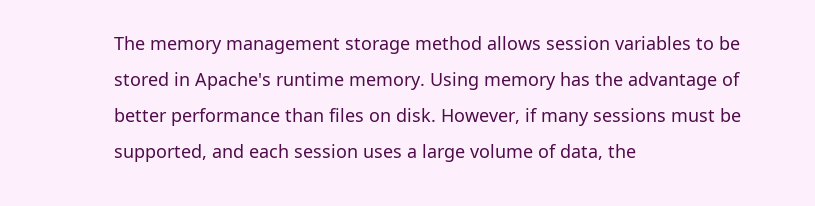The memory management storage method allows session variables to be stored in Apache's runtime memory. Using memory has the advantage of better performance than files on disk. However, if many sessions must be supported, and each session uses a large volume of data, the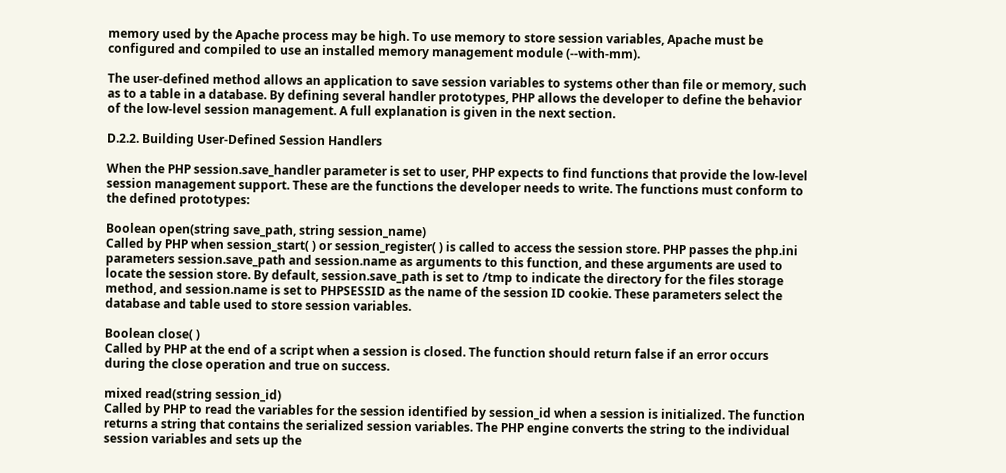memory used by the Apache process may be high. To use memory to store session variables, Apache must be configured and compiled to use an installed memory management module (--with-mm).

The user-defined method allows an application to save session variables to systems other than file or memory, such as to a table in a database. By defining several handler prototypes, PHP allows the developer to define the behavior of the low-level session management. A full explanation is given in the next section.

D.2.2. Building User-Defined Session Handlers

When the PHP session.save_handler parameter is set to user, PHP expects to find functions that provide the low-level session management support. These are the functions the developer needs to write. The functions must conform to the defined prototypes:

Boolean open(string save_path, string session_name)
Called by PHP when session_start( ) or session_register( ) is called to access the session store. PHP passes the php.ini parameters session.save_path and session.name as arguments to this function, and these arguments are used to locate the session store. By default, session.save_path is set to /tmp to indicate the directory for the files storage method, and session.name is set to PHPSESSID as the name of the session ID cookie. These parameters select the database and table used to store session variables.

Boolean close( )
Called by PHP at the end of a script when a session is closed. The function should return false if an error occurs during the close operation and true on success.

mixed read(string session_id)
Called by PHP to read the variables for the session identified by session_id when a session is initialized. The function returns a string that contains the serialized session variables. The PHP engine converts the string to the individual session variables and sets up the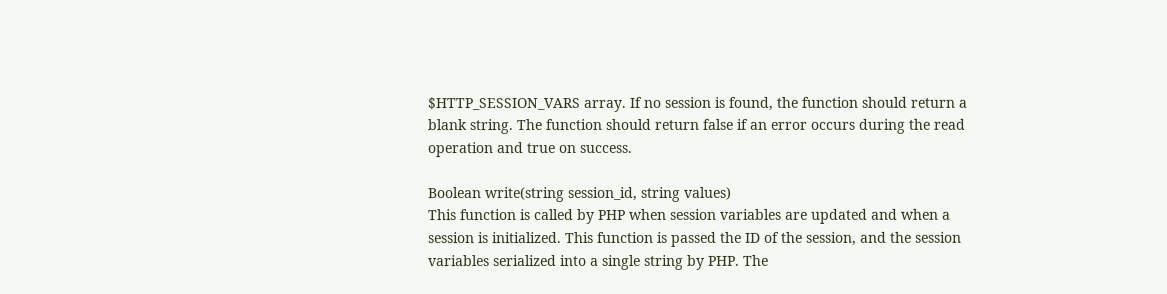$HTTP_SESSION_VARS array. If no session is found, the function should return a blank string. The function should return false if an error occurs during the read operation and true on success.

Boolean write(string session_id, string values)
This function is called by PHP when session variables are updated and when a session is initialized. This function is passed the ID of the session, and the session variables serialized into a single string by PHP. The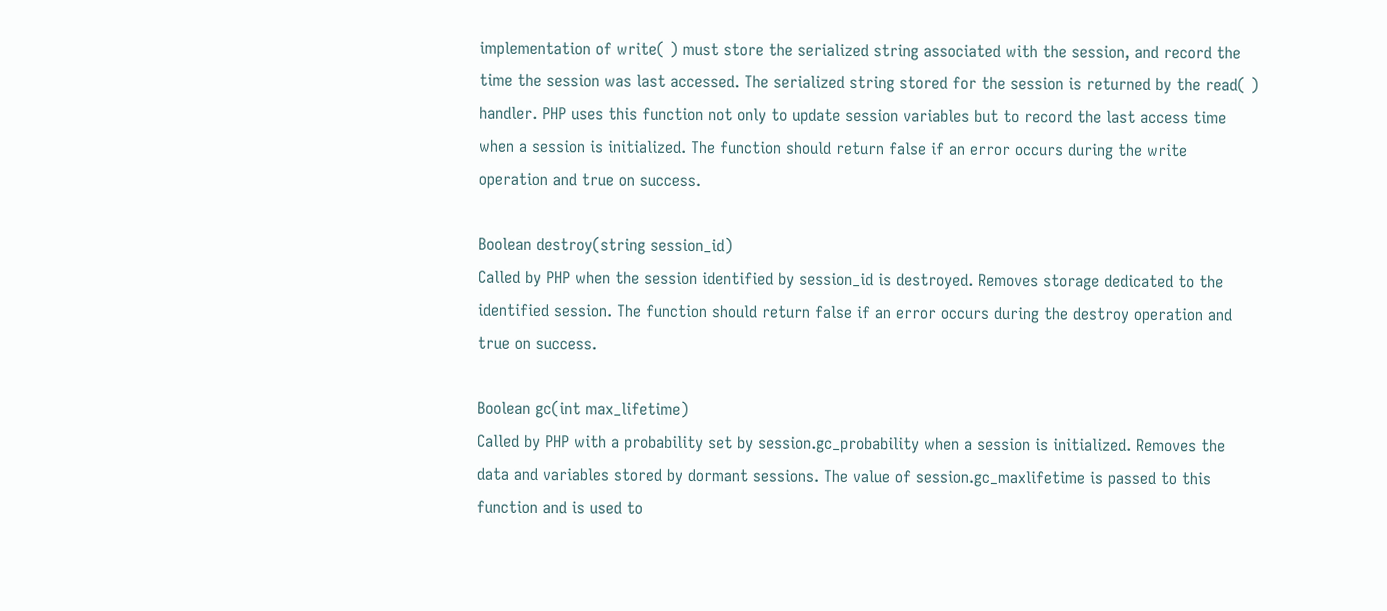implementation of write( ) must store the serialized string associated with the session, and record the time the session was last accessed. The serialized string stored for the session is returned by the read( ) handler. PHP uses this function not only to update session variables but to record the last access time when a session is initialized. The function should return false if an error occurs during the write operation and true on success.

Boolean destroy(string session_id)
Called by PHP when the session identified by session_id is destroyed. Removes storage dedicated to the identified session. The function should return false if an error occurs during the destroy operation and true on success.

Boolean gc(int max_lifetime)
Called by PHP with a probability set by session.gc_probability when a session is initialized. Removes the data and variables stored by dormant sessions. The value of session.gc_maxlifetime is passed to this function and is used to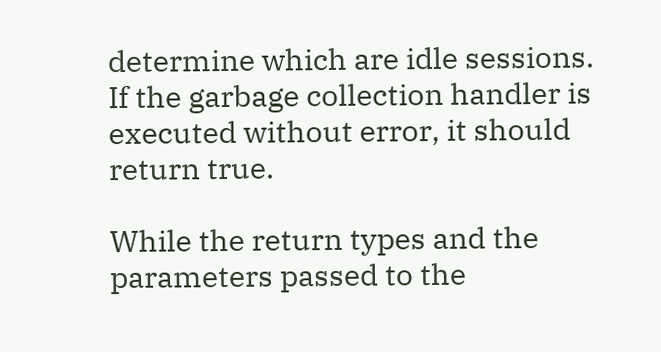determine which are idle sessions. If the garbage collection handler is executed without error, it should return true.

While the return types and the parameters passed to the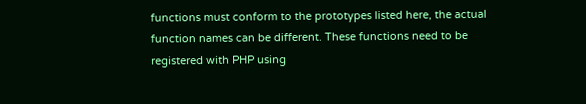functions must conform to the prototypes listed here, the actual function names can be different. These functions need to be registered with PHP using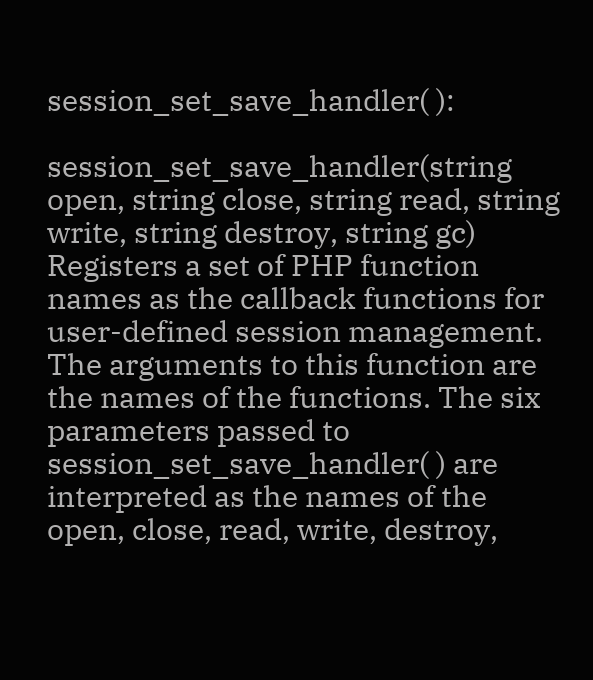session_set_save_handler( ):

session_set_save_handler(string open, string close, string read, string write, string destroy, string gc)
Registers a set of PHP function names as the callback functions for user-defined session management. The arguments to this function are the names of the functions. The six parameters passed to session_set_save_handler( ) are interpreted as the names of the open, close, read, write, destroy,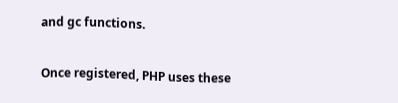and gc functions.

Once registered, PHP uses these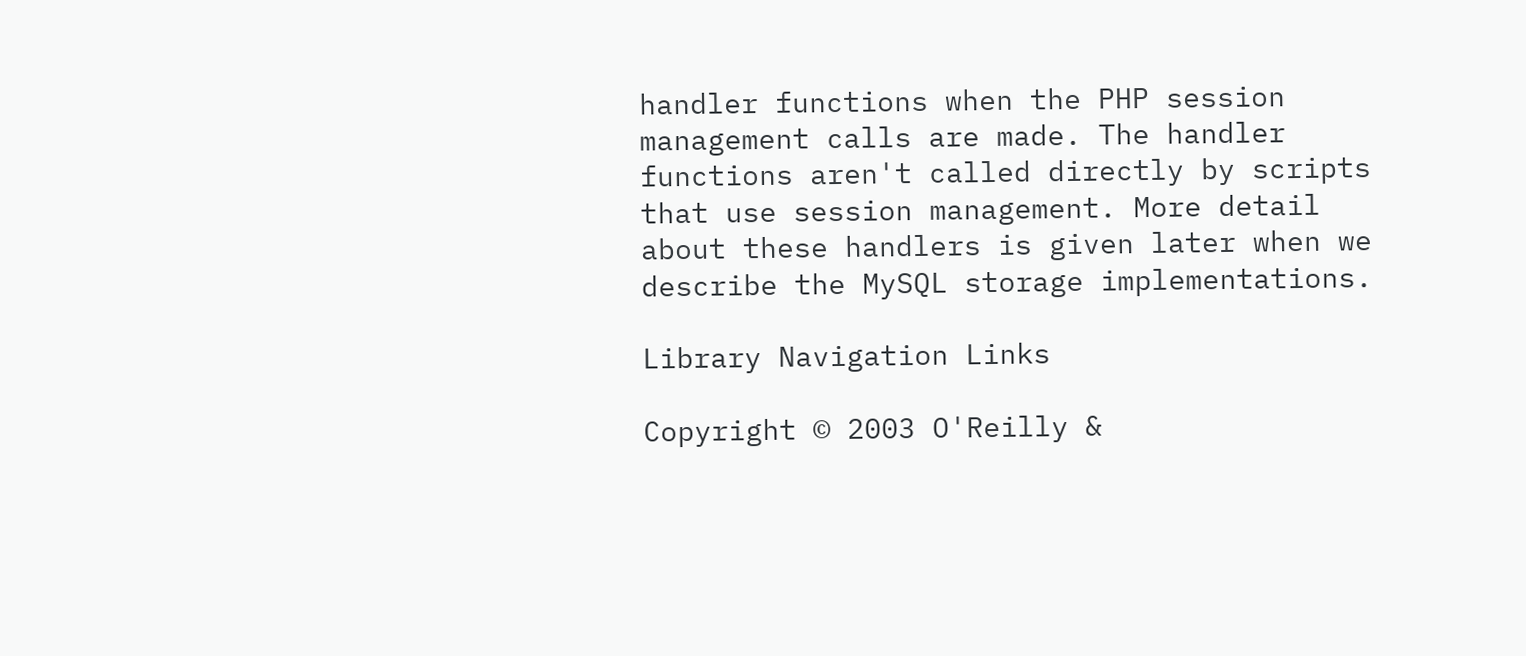handler functions when the PHP session management calls are made. The handler functions aren't called directly by scripts that use session management. More detail about these handlers is given later when we describe the MySQL storage implementations.

Library Navigation Links

Copyright © 2003 O'Reilly &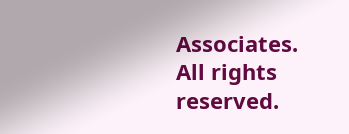Associates. All rights reserved.